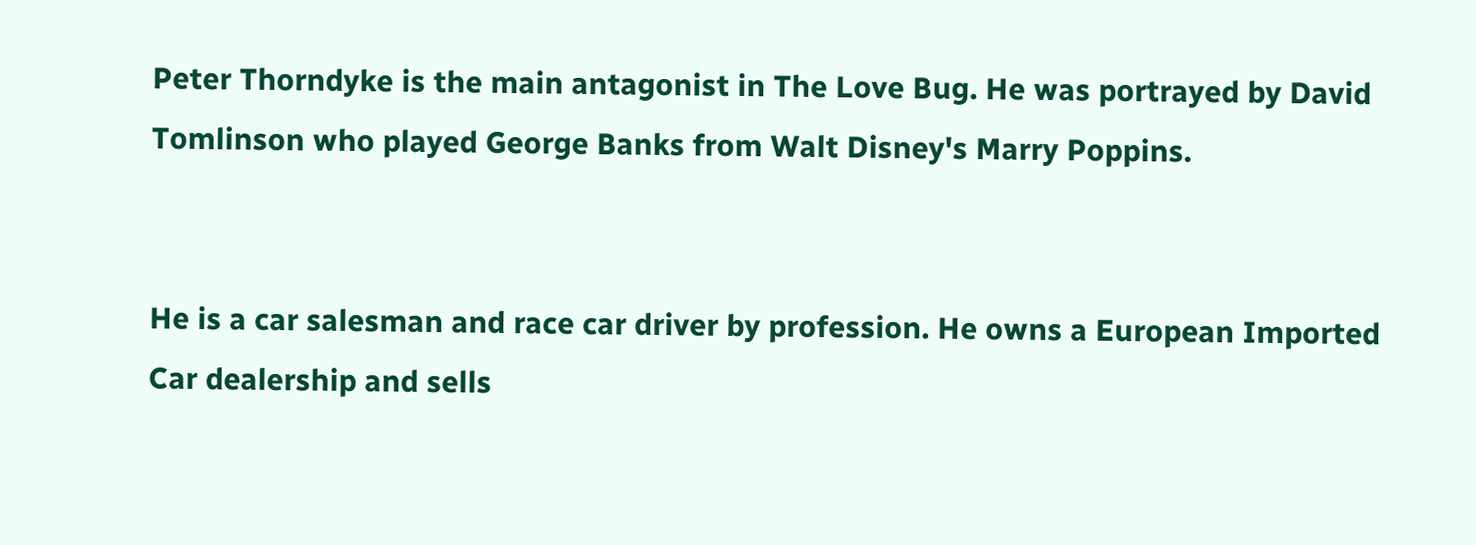Peter Thorndyke is the main antagonist in The Love Bug. He was portrayed by David Tomlinson who played George Banks from Walt Disney's Marry Poppins.


He is a car salesman and race car driver by profession. He owns a European Imported Car dealership and sells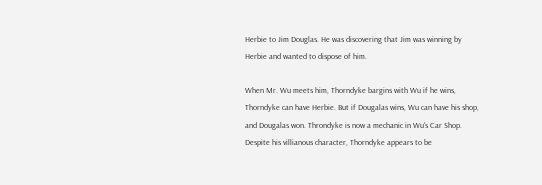Herbie to Jim Douglas. He was discovering that Jim was winning by Herbie and wanted to dispose of him.

When Mr. Wu meets him, Thorndyke bargins with Wu if he wins, Thorndyke can have Herbie. But if Dougalas wins, Wu can have his shop, and Dougalas won. Throndyke is now a mechanic in Wu's Car Shop. Despite his villianous character, Thorndyke appears to be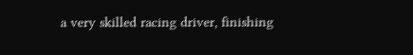a very skilled racing driver, finishing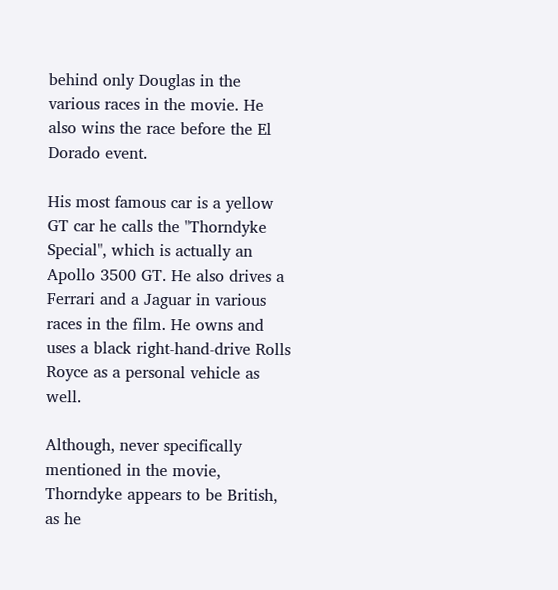behind only Douglas in the various races in the movie. He also wins the race before the El Dorado event.

His most famous car is a yellow GT car he calls the "Thorndyke Special", which is actually an Apollo 3500 GT. He also drives a Ferrari and a Jaguar in various races in the film. He owns and uses a black right-hand-drive Rolls Royce as a personal vehicle as well.

Although, never specifically mentioned in the movie, Thorndyke appears to be British, as he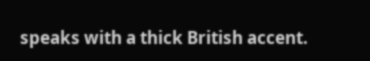speaks with a thick British accent.